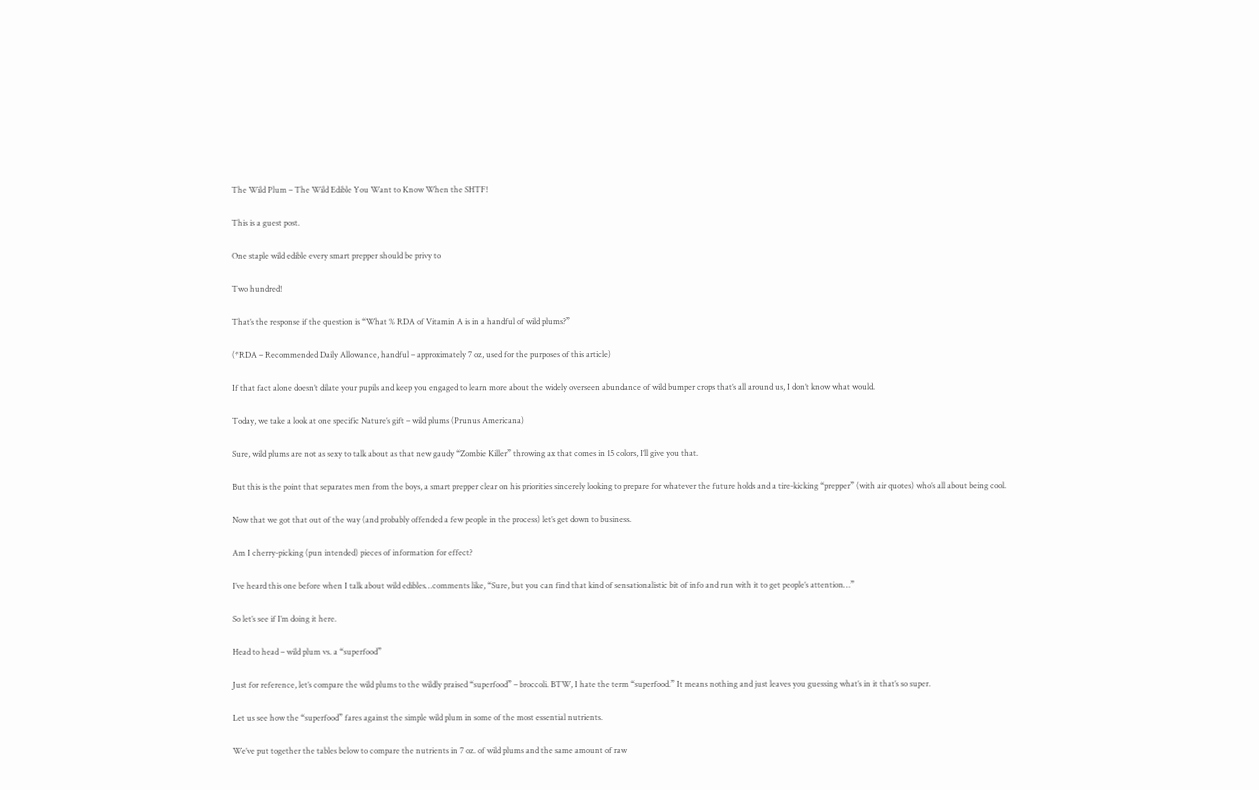The Wild Plum – The Wild Edible You Want to Know When the SHTF!

This is a guest post.

One staple wild edible every smart prepper should be privy to

Two hundred!

That’s the response if the question is “What % RDA of Vitamin A is in a handful of wild plums?”

(*RDA – Recommended Daily Allowance, handful – approximately 7 oz, used for the purposes of this article)

If that fact alone doesn’t dilate your pupils and keep you engaged to learn more about the widely overseen abundance of wild bumper crops that’s all around us, I don’t know what would.

Today, we take a look at one specific Nature’s gift – wild plums (Prunus Americana)

Sure, wild plums are not as sexy to talk about as that new gaudy “Zombie Killer” throwing ax that comes in 15 colors, I’ll give you that.

But this is the point that separates men from the boys, a smart prepper clear on his priorities sincerely looking to prepare for whatever the future holds and a tire-kicking “prepper” (with air quotes) who’s all about being cool.

Now that we got that out of the way (and probably offended a few people in the process) let’s get down to business.

Am I cherry-picking (pun intended) pieces of information for effect?

I’ve heard this one before when I talk about wild edibles…comments like, “Sure, but you can find that kind of sensationalistic bit of info and run with it to get people’s attention…”

So let’s see if I’m doing it here.

Head to head – wild plum vs. a “superfood”

Just for reference, let’s compare the wild plums to the wildly praised “superfood” – broccoli. BTW, I hate the term “superfood.” It means nothing and just leaves you guessing what’s in it that’s so super.

Let us see how the “superfood” fares against the simple wild plum in some of the most essential nutrients.

We’ve put together the tables below to compare the nutrients in 7 oz. of wild plums and the same amount of raw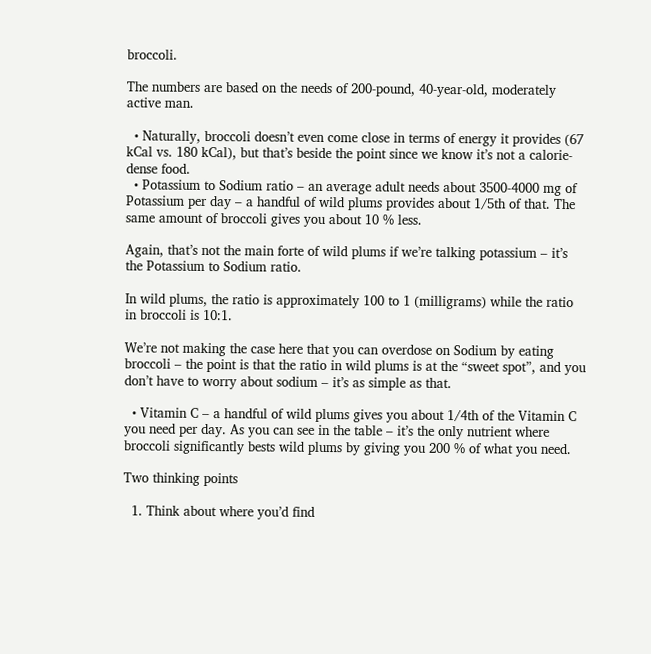broccoli.

The numbers are based on the needs of 200-pound, 40-year-old, moderately active man.

  • Naturally, broccoli doesn’t even come close in terms of energy it provides (67 kCal vs. 180 kCal), but that’s beside the point since we know it’s not a calorie-dense food.
  • Potassium to Sodium ratio – an average adult needs about 3500-4000 mg of Potassium per day – a handful of wild plums provides about 1/5th of that. The same amount of broccoli gives you about 10 % less.

Again, that’s not the main forte of wild plums if we’re talking potassium – it’s the Potassium to Sodium ratio.

In wild plums, the ratio is approximately 100 to 1 (milligrams) while the ratio in broccoli is 10:1.

We’re not making the case here that you can overdose on Sodium by eating broccoli – the point is that the ratio in wild plums is at the “sweet spot”, and you don’t have to worry about sodium – it’s as simple as that.

  • Vitamin C – a handful of wild plums gives you about 1/4th of the Vitamin C you need per day. As you can see in the table – it’s the only nutrient where broccoli significantly bests wild plums by giving you 200 % of what you need.

Two thinking points

  1. Think about where you’d find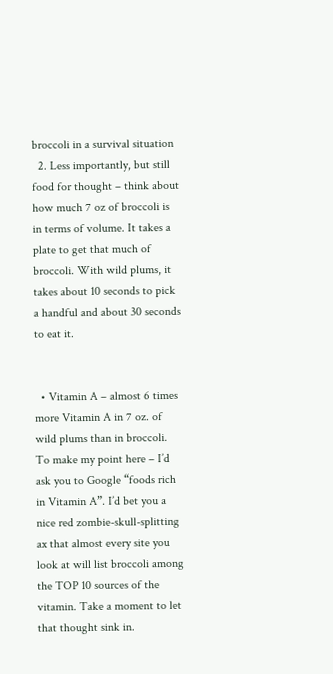broccoli in a survival situation
  2. Less importantly, but still food for thought – think about how much 7 oz of broccoli is in terms of volume. It takes a plate to get that much of broccoli. With wild plums, it takes about 10 seconds to pick a handful and about 30 seconds to eat it.


  • Vitamin A – almost 6 times more Vitamin A in 7 oz. of wild plums than in broccoli. To make my point here – I’d ask you to Google “foods rich in Vitamin A”. I’d bet you a nice red zombie-skull-splitting ax that almost every site you look at will list broccoli among the TOP 10 sources of the vitamin. Take a moment to let that thought sink in.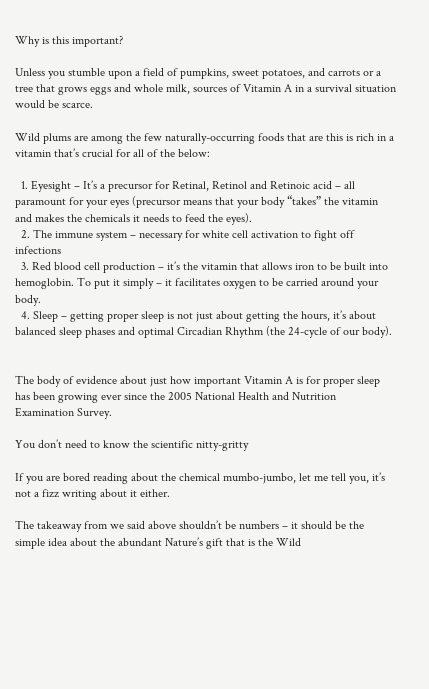Why is this important?

Unless you stumble upon a field of pumpkins, sweet potatoes, and carrots or a tree that grows eggs and whole milk, sources of Vitamin A in a survival situation would be scarce.

Wild plums are among the few naturally-occurring foods that are this is rich in a vitamin that’s crucial for all of the below:

  1. Eyesight – It’s a precursor for Retinal, Retinol and Retinoic acid – all paramount for your eyes (precursor means that your body “takes” the vitamin and makes the chemicals it needs to feed the eyes).
  2. The immune system – necessary for white cell activation to fight off infections
  3. Red blood cell production – it’s the vitamin that allows iron to be built into hemoglobin. To put it simply – it facilitates oxygen to be carried around your body.
  4. Sleep – getting proper sleep is not just about getting the hours, it’s about balanced sleep phases and optimal Circadian Rhythm (the 24-cycle of our body).


The body of evidence about just how important Vitamin A is for proper sleep has been growing ever since the 2005 National Health and Nutrition Examination Survey.

You don’t need to know the scientific nitty-gritty

If you are bored reading about the chemical mumbo-jumbo, let me tell you, it’s not a fizz writing about it either.

The takeaway from we said above shouldn’t be numbers – it should be the simple idea about the abundant Nature’s gift that is the Wild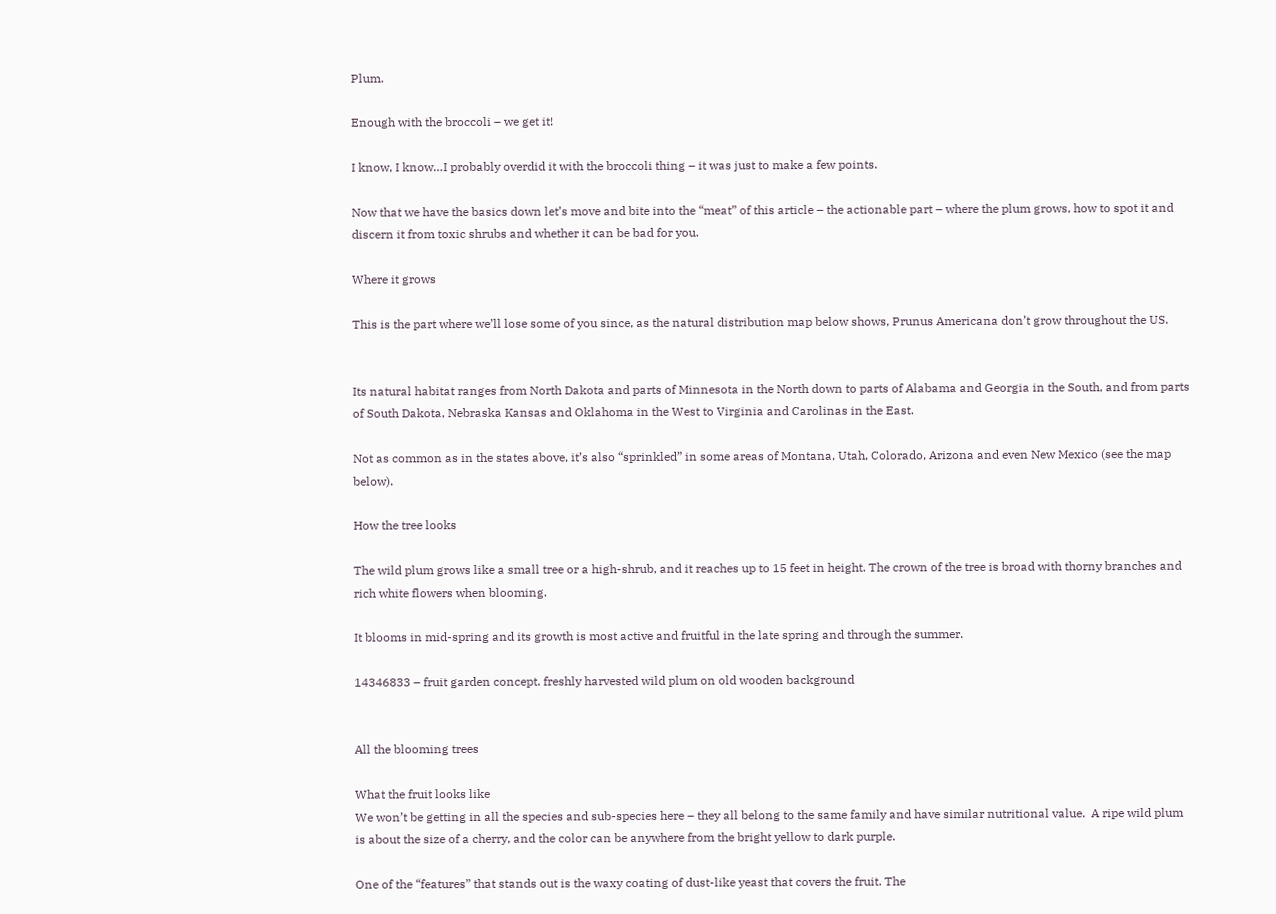Plum.

Enough with the broccoli – we get it!

I know, I know…I probably overdid it with the broccoli thing – it was just to make a few points.

Now that we have the basics down let’s move and bite into the “meat” of this article – the actionable part – where the plum grows, how to spot it and discern it from toxic shrubs and whether it can be bad for you.

Where it grows

This is the part where we’ll lose some of you since, as the natural distribution map below shows, Prunus Americana don’t grow throughout the US.


Its natural habitat ranges from North Dakota and parts of Minnesota in the North down to parts of Alabama and Georgia in the South, and from parts of South Dakota, Nebraska Kansas and Oklahoma in the West to Virginia and Carolinas in the East.

Not as common as in the states above, it’s also “sprinkled” in some areas of Montana, Utah, Colorado, Arizona and even New Mexico (see the map below).

How the tree looks

The wild plum grows like a small tree or a high-shrub, and it reaches up to 15 feet in height. The crown of the tree is broad with thorny branches and rich white flowers when blooming.

It blooms in mid-spring and its growth is most active and fruitful in the late spring and through the summer.

14346833 – fruit garden concept. freshly harvested wild plum on old wooden background


All the blooming trees

What the fruit looks like
We won’t be getting in all the species and sub-species here – they all belong to the same family and have similar nutritional value.  A ripe wild plum is about the size of a cherry, and the color can be anywhere from the bright yellow to dark purple.

One of the “features” that stands out is the waxy coating of dust-like yeast that covers the fruit. The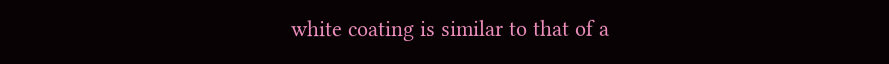white coating is similar to that of a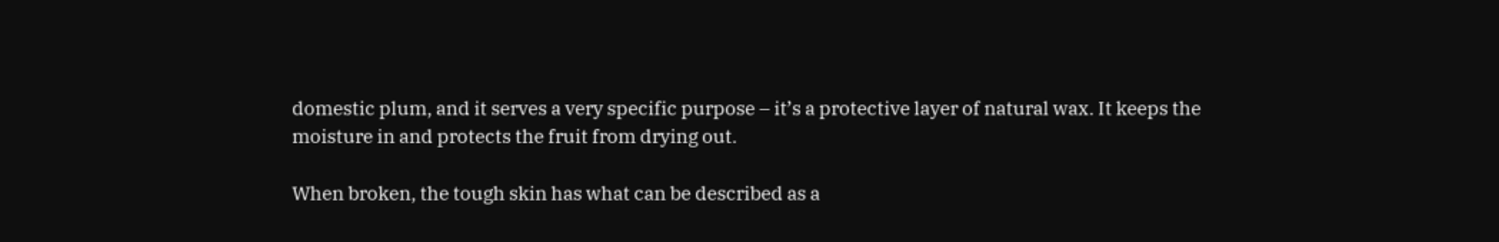domestic plum, and it serves a very specific purpose – it’s a protective layer of natural wax. It keeps the moisture in and protects the fruit from drying out.

When broken, the tough skin has what can be described as a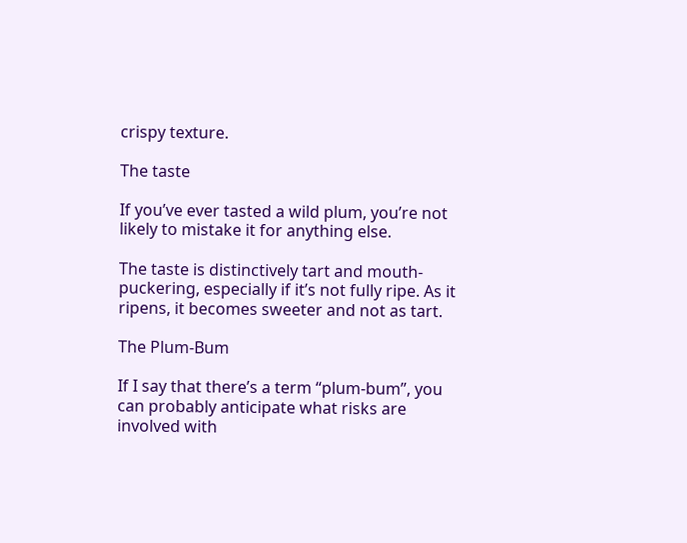crispy texture.

The taste

If you’ve ever tasted a wild plum, you’re not likely to mistake it for anything else.

The taste is distinctively tart and mouth-puckering, especially if it’s not fully ripe. As it ripens, it becomes sweeter and not as tart.

The Plum-Bum

If I say that there’s a term “plum-bum”, you can probably anticipate what risks are involved with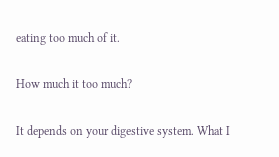eating too much of it.

How much it too much?

It depends on your digestive system. What I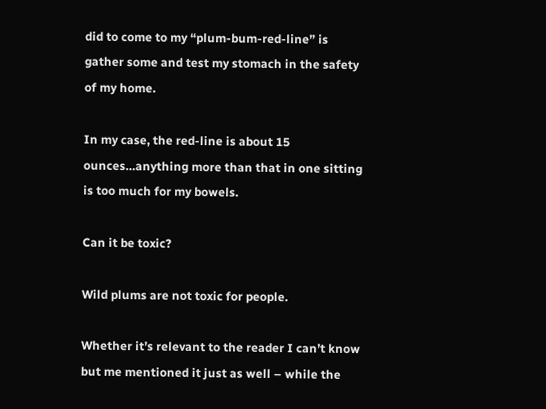did to come to my “plum-bum-red-line” is gather some and test my stomach in the safety of my home.

In my case, the red-line is about 15 ounces…anything more than that in one sitting is too much for my bowels.

Can it be toxic?

Wild plums are not toxic for people.

Whether it’s relevant to the reader I can’t know but me mentioned it just as well – while the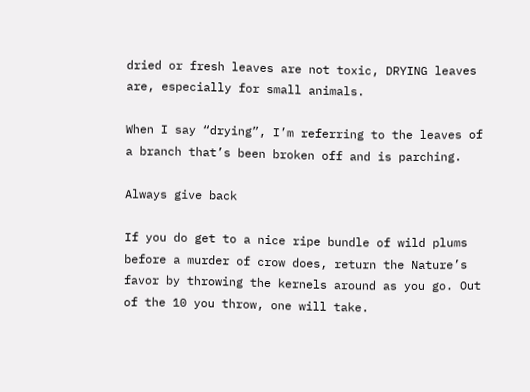dried or fresh leaves are not toxic, DRYING leaves are, especially for small animals.

When I say “drying”, I’m referring to the leaves of a branch that’s been broken off and is parching.

Always give back

If you do get to a nice ripe bundle of wild plums before a murder of crow does, return the Nature’s favor by throwing the kernels around as you go. Out of the 10 you throw, one will take.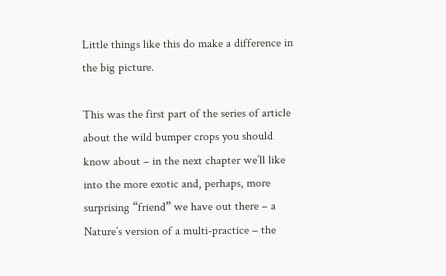Little things like this do make a difference in the big picture.

This was the first part of the series of article about the wild bumper crops you should know about – in the next chapter we’ll like into the more exotic and, perhaps, more surprising “friend” we have out there – a Nature’s version of a multi-practice – the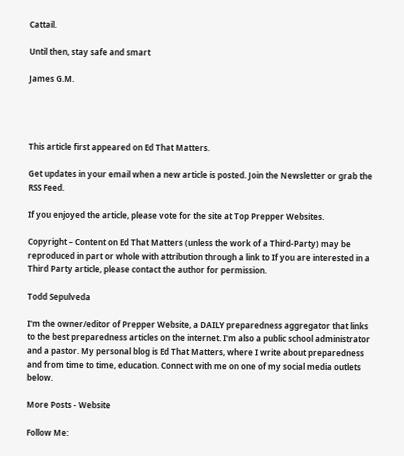Cattail.

Until then, stay safe and smart

James G.M.




This article first appeared on Ed That Matters.

Get updates in your email when a new article is posted. Join the Newsletter or grab the RSS Feed.

If you enjoyed the article, please vote for the site at Top Prepper Websites.

Copyright – Content on Ed That Matters (unless the work of a Third-Party) may be reproduced in part or whole with attribution through a link to If you are interested in a Third Party article, please contact the author for permission.

Todd Sepulveda

I'm the owner/editor of Prepper Website, a DAILY preparedness aggregator that links to the best preparedness articles on the internet. I'm also a public school administrator and a pastor. My personal blog is Ed That Matters, where I write about preparedness and from time to time, education. Connect with me on one of my social media outlets below.

More Posts - Website

Follow Me: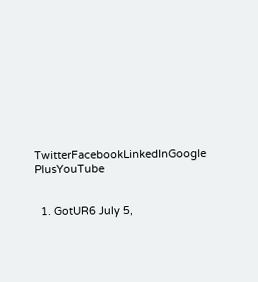TwitterFacebookLinkedInGoogle PlusYouTube


  1. GotUR6 July 5,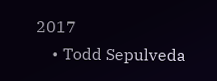2017
    • Todd Sepulveda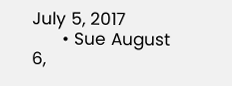July 5, 2017
      • Sue August 6,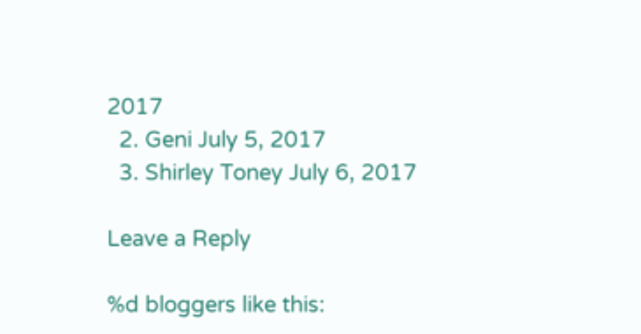2017
  2. Geni July 5, 2017
  3. Shirley Toney July 6, 2017

Leave a Reply

%d bloggers like this: